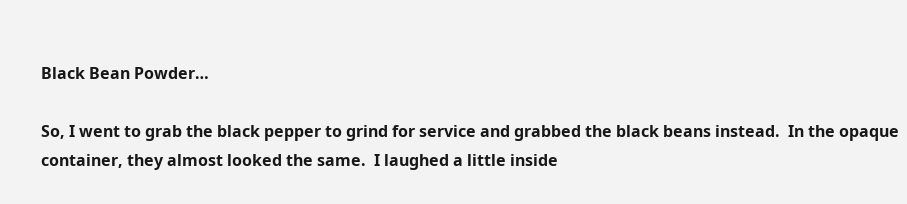Black Bean Powder…

So, I went to grab the black pepper to grind for service and grabbed the black beans instead.  In the opaque container, they almost looked the same.  I laughed a little inside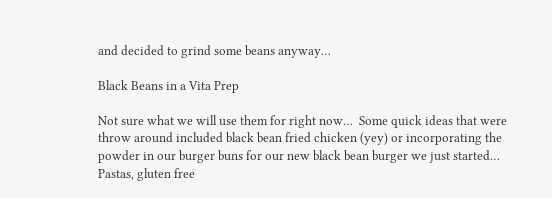and decided to grind some beans anyway…

Black Beans in a Vita Prep

Not sure what we will use them for right now…  Some quick ideas that were throw around included black bean fried chicken (yey) or incorporating the powder in our burger buns for our new black bean burger we just started…  Pastas, gluten free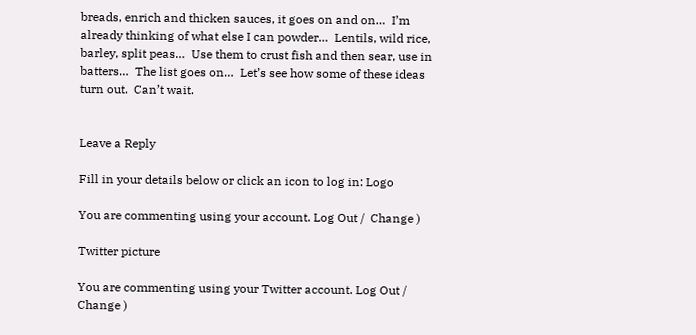breads, enrich and thicken sauces, it goes on and on…  I’m already thinking of what else I can powder…  Lentils, wild rice, barley, split peas…  Use them to crust fish and then sear, use in batters…  The list goes on…  Let’s see how some of these ideas turn out.  Can’t wait.


Leave a Reply

Fill in your details below or click an icon to log in: Logo

You are commenting using your account. Log Out /  Change )

Twitter picture

You are commenting using your Twitter account. Log Out /  Change )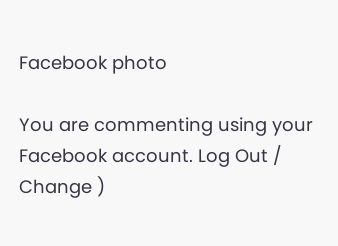Facebook photo

You are commenting using your Facebook account. Log Out /  Change )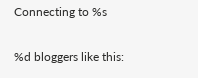Connecting to %s

%d bloggers like this: